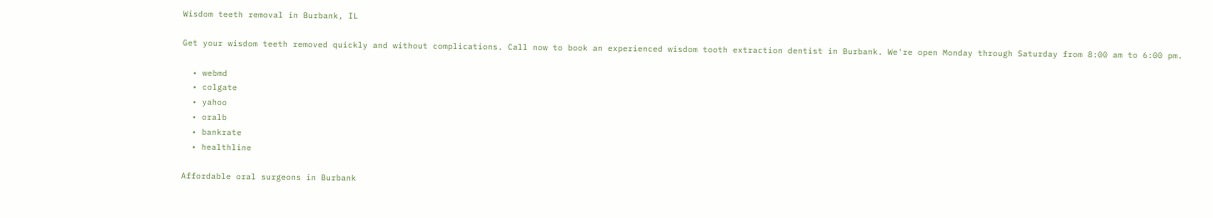Wisdom teeth removal in Burbank, IL

Get your wisdom teeth removed quickly and without complications. Call now to book an experienced wisdom tooth extraction dentist in Burbank. We're open Monday through Saturday from 8:00 am to 6:00 pm.

  • webmd
  • colgate
  • yahoo
  • oralb
  • bankrate
  • healthline

Affordable oral surgeons in Burbank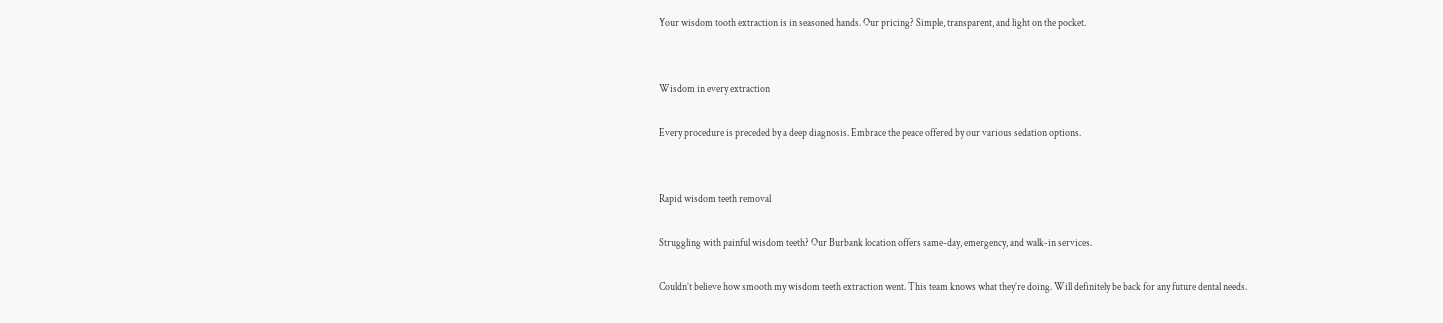Your wisdom tooth extraction is in seasoned hands. Our pricing? Simple, transparent, and light on the pocket.


Wisdom in every extraction

Every procedure is preceded by a deep diagnosis. Embrace the peace offered by our various sedation options.


Rapid wisdom teeth removal

Struggling with painful wisdom teeth? Our Burbank location offers same-day, emergency, and walk-in services.

Couldn’t believe how smooth my wisdom teeth extraction went. This team knows what they’re doing. Will definitely be back for any future dental needs.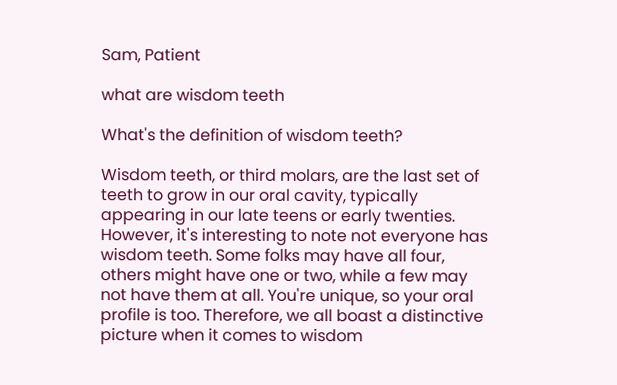Sam, Patient

what are wisdom teeth

What's the definition of wisdom teeth?

Wisdom teeth, or third molars, are the last set of teeth to grow in our oral cavity, typically appearing in our late teens or early twenties. However, it's interesting to note not everyone has wisdom teeth. Some folks may have all four, others might have one or two, while a few may not have them at all. You're unique, so your oral profile is too. Therefore, we all boast a distinctive picture when it comes to wisdom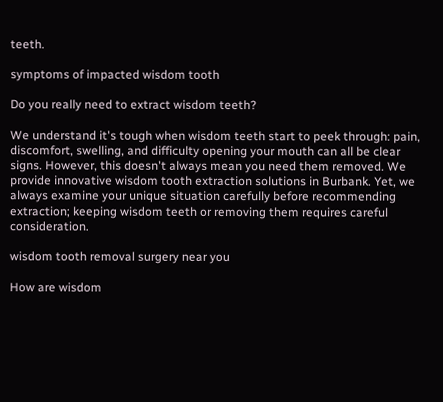teeth.

symptoms of impacted wisdom tooth

Do you really need to extract wisdom teeth?

We understand it's tough when wisdom teeth start to peek through: pain, discomfort, swelling, and difficulty opening your mouth can all be clear signs. However, this doesn't always mean you need them removed. We provide innovative wisdom tooth extraction solutions in Burbank. Yet, we always examine your unique situation carefully before recommending extraction; keeping wisdom teeth or removing them requires careful consideration.

wisdom tooth removal surgery near you

How are wisdom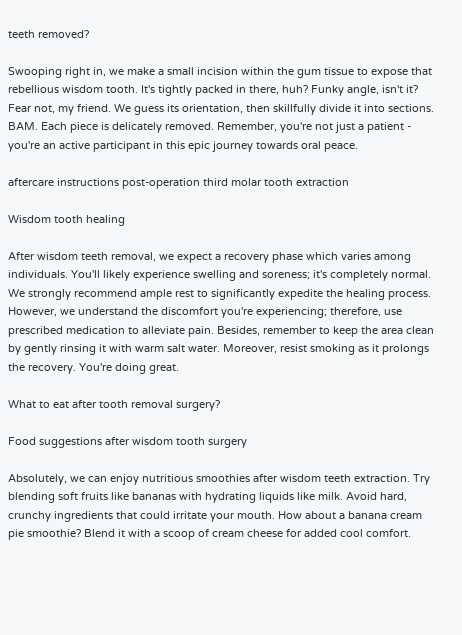teeth removed?

Swooping right in, we make a small incision within the gum tissue to expose that rebellious wisdom tooth. It's tightly packed in there, huh? Funky angle, isn't it? Fear not, my friend. We guess its orientation, then skillfully divide it into sections. BAM. Each piece is delicately removed. Remember, you're not just a patient - you're an active participant in this epic journey towards oral peace.

aftercare instructions post-operation third molar tooth extraction

Wisdom tooth healing

After wisdom teeth removal, we expect a recovery phase which varies among individuals. You'll likely experience swelling and soreness; it's completely normal. We strongly recommend ample rest to significantly expedite the healing process. However, we understand the discomfort you're experiencing; therefore, use prescribed medication to alleviate pain. Besides, remember to keep the area clean by gently rinsing it with warm salt water. Moreover, resist smoking as it prolongs the recovery. You're doing great.

What to eat after tooth removal surgery?

Food suggestions after wisdom tooth surgery

Absolutely, we can enjoy nutritious smoothies after wisdom teeth extraction. Try blending soft fruits like bananas with hydrating liquids like milk. Avoid hard, crunchy ingredients that could irritate your mouth. How about a banana cream pie smoothie? Blend it with a scoop of cream cheese for added cool comfort.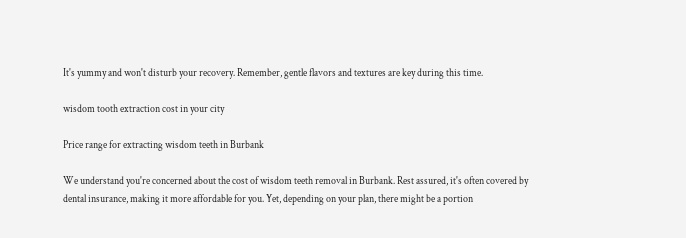It's yummy and won't disturb your recovery. Remember, gentle flavors and textures are key during this time.

wisdom tooth extraction cost in your city

Price range for extracting wisdom teeth in Burbank

We understand you're concerned about the cost of wisdom teeth removal in Burbank. Rest assured, it's often covered by dental insurance, making it more affordable for you. Yet, depending on your plan, there might be a portion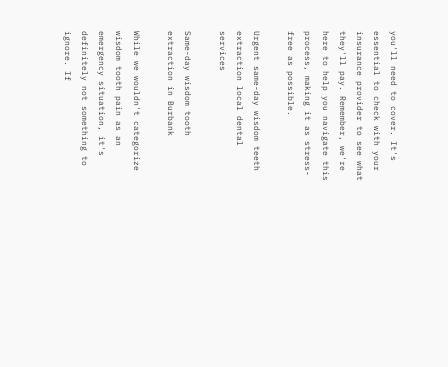you'll need to cover. It's essential to check with your insurance provider to see what they'll pay. Remember, we're here to help you navigate this process, making it as stress-free as possible.

Urgent same-day wisdom teeth extraction local dental services

Same-day wisdom tooth extraction in Burbank

While we wouldn't categorize wisdom tooth pain as an emergency situation, it's definitely not something to ignore. If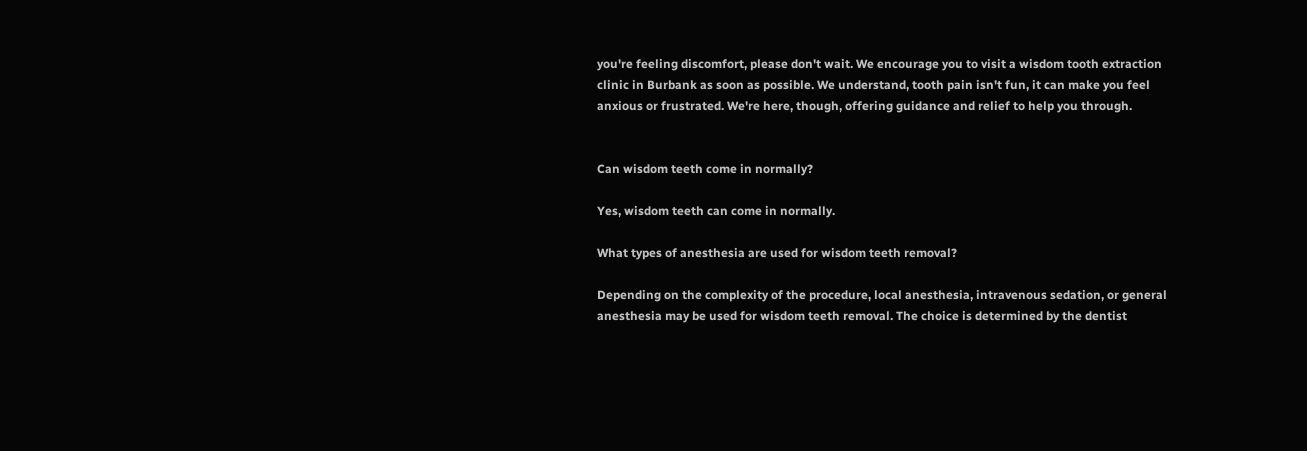you're feeling discomfort, please don't wait. We encourage you to visit a wisdom tooth extraction clinic in Burbank as soon as possible. We understand, tooth pain isn't fun, it can make you feel anxious or frustrated. We're here, though, offering guidance and relief to help you through.


Can wisdom teeth come in normally?

Yes, wisdom teeth can come in normally.

What types of anesthesia are used for wisdom teeth removal?

Depending on the complexity of the procedure, local anesthesia, intravenous sedation, or general anesthesia may be used for wisdom teeth removal. The choice is determined by the dentist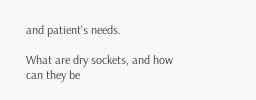and patient's needs.

What are dry sockets, and how can they be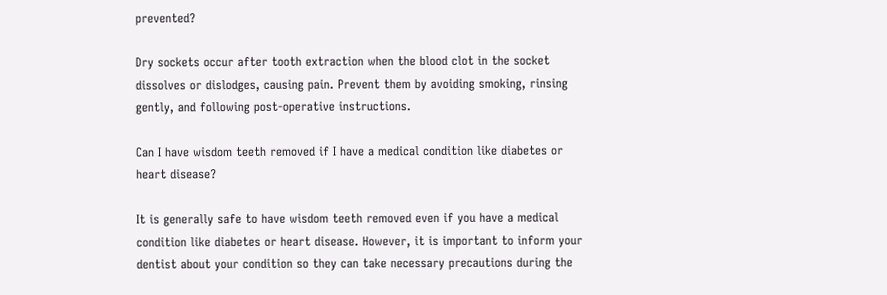prevented?

Dry sockets occur after tooth extraction when the blood clot in the socket dissolves or dislodges, causing pain. Prevent them by avoiding smoking, rinsing gently, and following post-operative instructions.

Can I have wisdom teeth removed if I have a medical condition like diabetes or heart disease?

It is generally safe to have wisdom teeth removed even if you have a medical condition like diabetes or heart disease. However, it is important to inform your dentist about your condition so they can take necessary precautions during the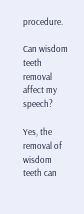procedure.

Can wisdom teeth removal affect my speech?

Yes, the removal of wisdom teeth can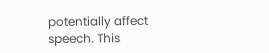potentially affect speech. This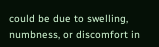could be due to swelling, numbness, or discomfort in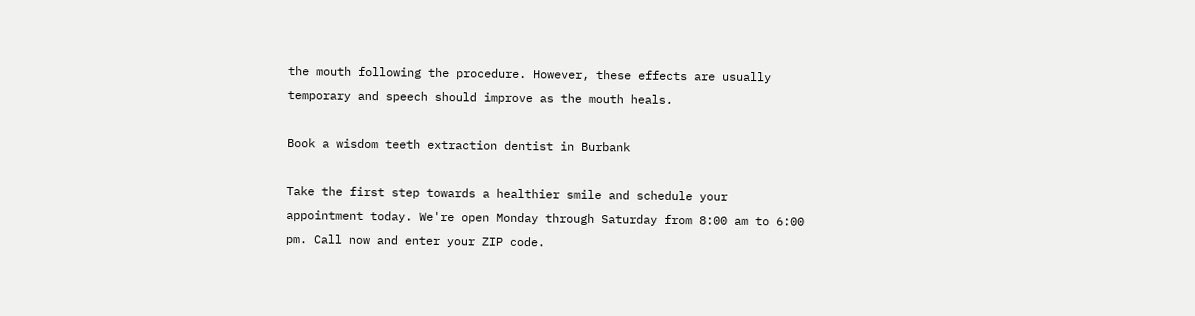the mouth following the procedure. However, these effects are usually temporary and speech should improve as the mouth heals.

Book a wisdom teeth extraction dentist in Burbank

Take the first step towards a healthier smile and schedule your appointment today. We're open Monday through Saturday from 8:00 am to 6:00 pm. Call now and enter your ZIP code.